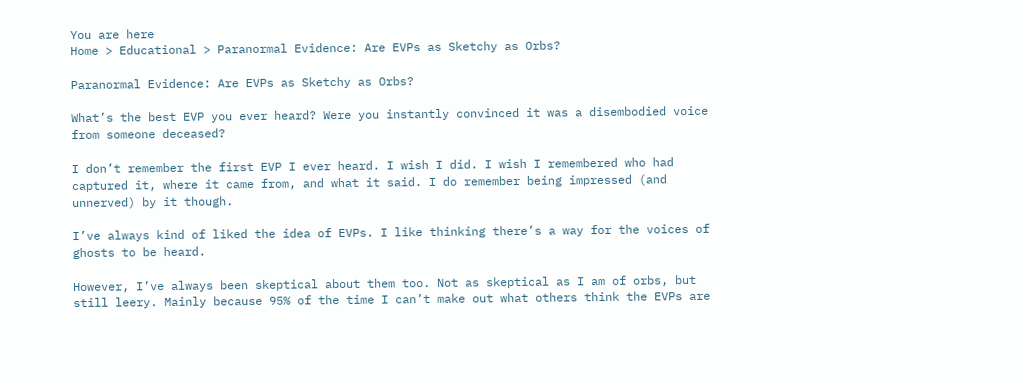You are here
Home > Educational > Paranormal Evidence: Are EVPs as Sketchy as Orbs?

Paranormal Evidence: Are EVPs as Sketchy as Orbs?

What’s the best EVP you ever heard? Were you instantly convinced it was a disembodied voice from someone deceased?

I don’t remember the first EVP I ever heard. I wish I did. I wish I remembered who had captured it, where it came from, and what it said. I do remember being impressed (and unnerved) by it though.

I’ve always kind of liked the idea of EVPs. I like thinking there’s a way for the voices of ghosts to be heard.

However, I’ve always been skeptical about them too. Not as skeptical as I am of orbs, but still leery. Mainly because 95% of the time I can’t make out what others think the EVPs are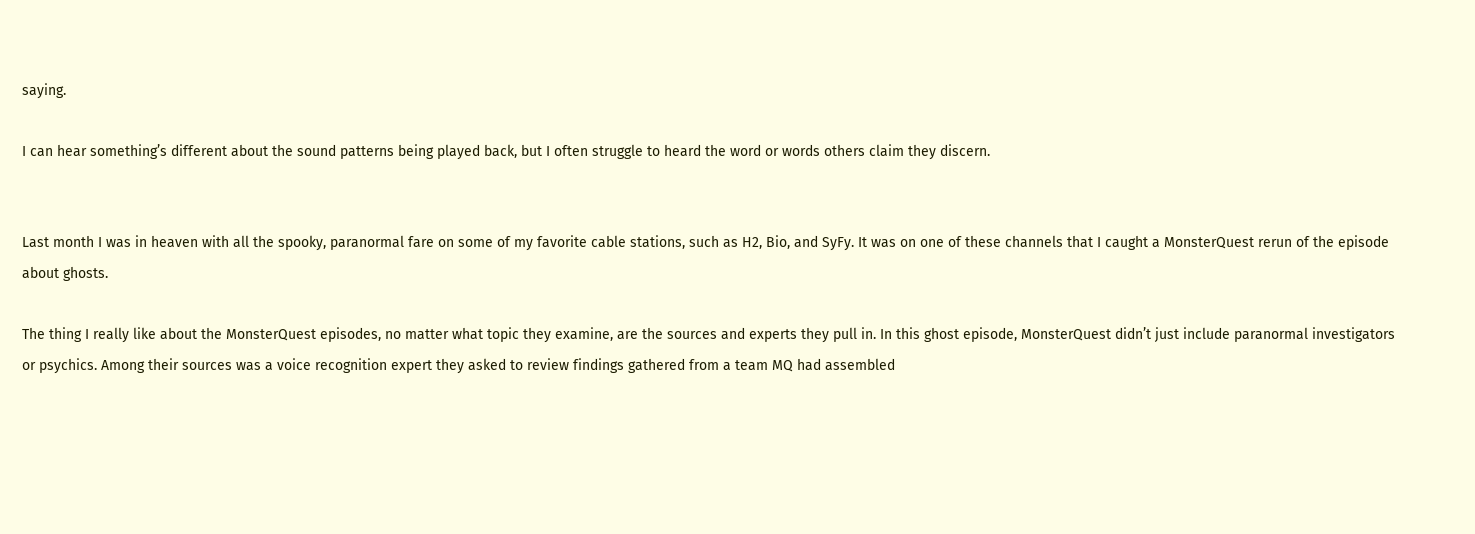saying.

I can hear something’s different about the sound patterns being played back, but I often struggle to heard the word or words others claim they discern.


Last month I was in heaven with all the spooky, paranormal fare on some of my favorite cable stations, such as H2, Bio, and SyFy. It was on one of these channels that I caught a MonsterQuest rerun of the episode about ghosts.

The thing I really like about the MonsterQuest episodes, no matter what topic they examine, are the sources and experts they pull in. In this ghost episode, MonsterQuest didn’t just include paranormal investigators or psychics. Among their sources was a voice recognition expert they asked to review findings gathered from a team MQ had assembled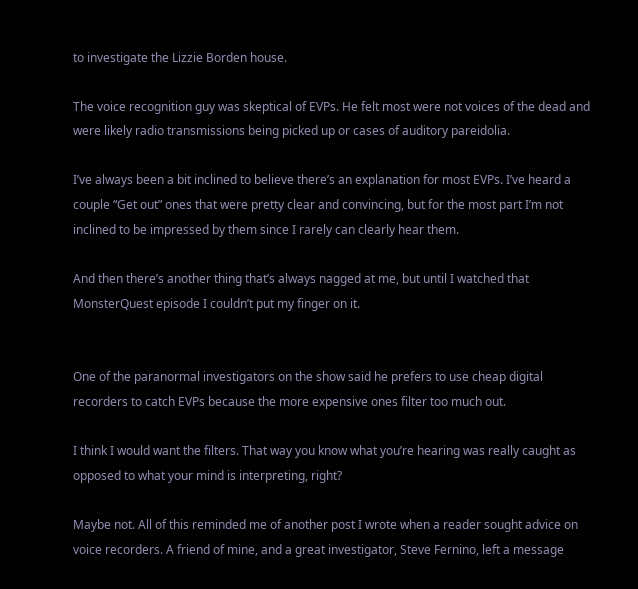to investigate the Lizzie Borden house.

The voice recognition guy was skeptical of EVPs. He felt most were not voices of the dead and were likely radio transmissions being picked up or cases of auditory pareidolia.

I’ve always been a bit inclined to believe there’s an explanation for most EVPs. I’ve heard a couple “Get out” ones that were pretty clear and convincing, but for the most part I’m not inclined to be impressed by them since I rarely can clearly hear them.

And then there’s another thing that’s always nagged at me, but until I watched that MonsterQuest episode I couldn’t put my finger on it.


One of the paranormal investigators on the show said he prefers to use cheap digital recorders to catch EVPs because the more expensive ones filter too much out.

I think I would want the filters. That way you know what you’re hearing was really caught as opposed to what your mind is interpreting, right?

Maybe not. All of this reminded me of another post I wrote when a reader sought advice on voice recorders. A friend of mine, and a great investigator, Steve Fernino, left a message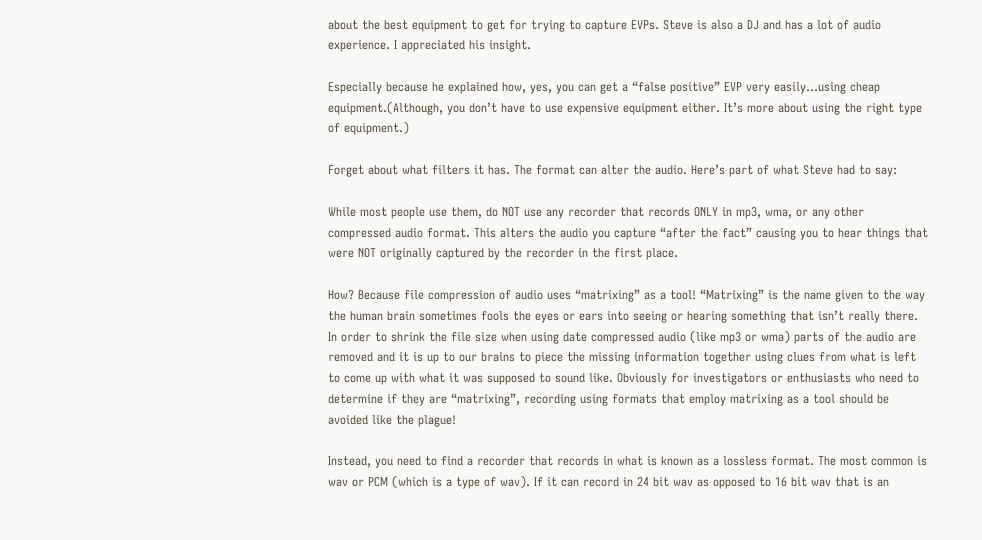about the best equipment to get for trying to capture EVPs. Steve is also a DJ and has a lot of audio experience. I appreciated his insight.

Especially because he explained how, yes, you can get a “false positive” EVP very easily…using cheap equipment.(Although, you don’t have to use expensive equipment either. It’s more about using the right type of equipment.)

Forget about what filters it has. The format can alter the audio. Here’s part of what Steve had to say:

While most people use them, do NOT use any recorder that records ONLY in mp3, wma, or any other compressed audio format. This alters the audio you capture “after the fact” causing you to hear things that were NOT originally captured by the recorder in the first place.

How? Because file compression of audio uses “matrixing” as a tool! “Matrixing” is the name given to the way the human brain sometimes fools the eyes or ears into seeing or hearing something that isn’t really there. In order to shrink the file size when using date compressed audio (like mp3 or wma) parts of the audio are removed and it is up to our brains to piece the missing information together using clues from what is left to come up with what it was supposed to sound like. Obviously for investigators or enthusiasts who need to determine if they are “matrixing”, recording using formats that employ matrixing as a tool should be avoided like the plague!

Instead, you need to find a recorder that records in what is known as a lossless format. The most common is wav or PCM (which is a type of wav). If it can record in 24 bit wav as opposed to 16 bit wav that is an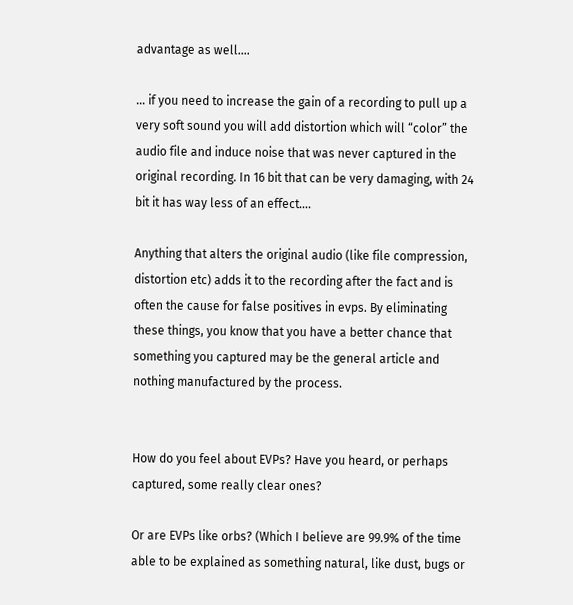advantage as well….

… if you need to increase the gain of a recording to pull up a very soft sound you will add distortion which will “color” the audio file and induce noise that was never captured in the original recording. In 16 bit that can be very damaging, with 24 bit it has way less of an effect….

Anything that alters the original audio (like file compression, distortion etc) adds it to the recording after the fact and is often the cause for false positives in evps. By eliminating these things, you know that you have a better chance that something you captured may be the general article and nothing manufactured by the process.


How do you feel about EVPs? Have you heard, or perhaps captured, some really clear ones?

Or are EVPs like orbs? (Which I believe are 99.9% of the time able to be explained as something natural, like dust, bugs or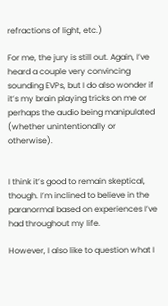refractions of light, etc.)

For me, the jury is still out. Again, I’ve heard a couple very convincing sounding EVPs, but I do also wonder if it’s my brain playing tricks on me or perhaps the audio being manipulated (whether unintentionally or otherwise).


I think it’s good to remain skeptical, though. I’m inclined to believe in the paranormal based on experiences I’ve had throughout my life.

However, I also like to question what I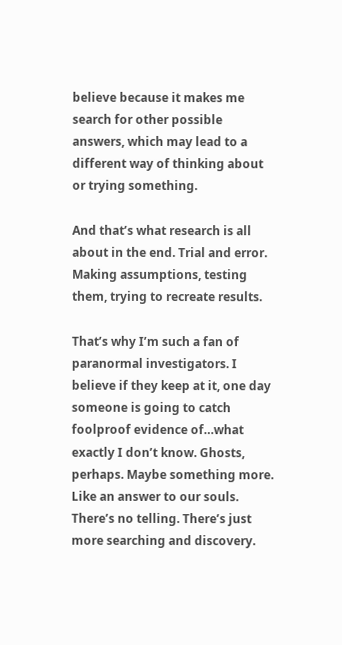believe because it makes me search for other possible answers, which may lead to a different way of thinking about or trying something.

And that’s what research is all about in the end. Trial and error. Making assumptions, testing them, trying to recreate results.

That’s why I’m such a fan of paranormal investigators. I believe if they keep at it, one day someone is going to catch foolproof evidence of…what exactly I don’t know. Ghosts, perhaps. Maybe something more. Like an answer to our souls. There’s no telling. There’s just more searching and discovery.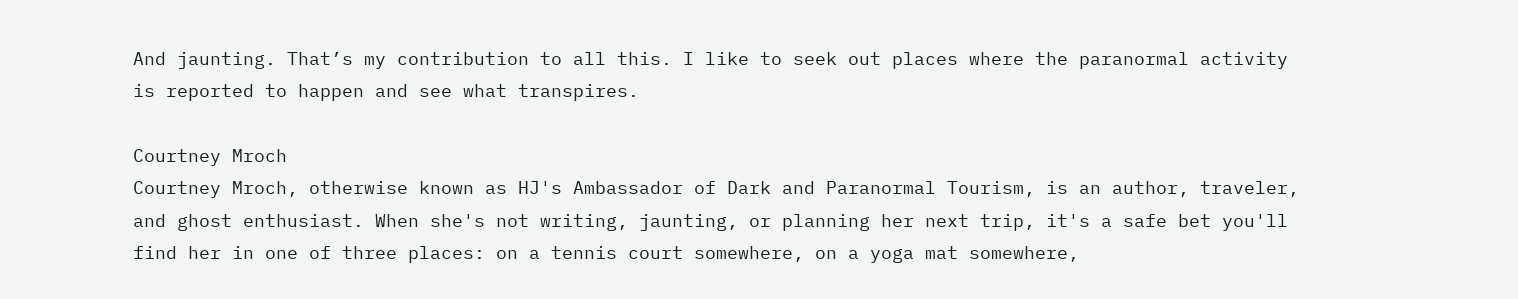And jaunting. That’s my contribution to all this. I like to seek out places where the paranormal activity is reported to happen and see what transpires.

Courtney Mroch
Courtney Mroch, otherwise known as HJ's Ambassador of Dark and Paranormal Tourism, is an author, traveler, and ghost enthusiast. When she's not writing, jaunting, or planning her next trip, it's a safe bet you'll find her in one of three places: on a tennis court somewhere, on a yoga mat somewhere,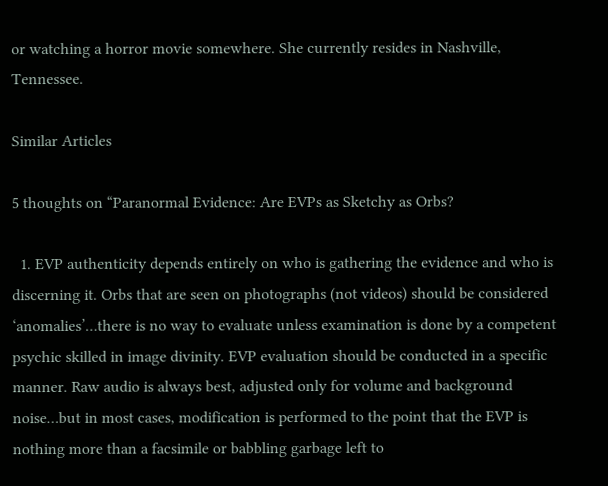or watching a horror movie somewhere. She currently resides in Nashville, Tennessee.

Similar Articles

5 thoughts on “Paranormal Evidence: Are EVPs as Sketchy as Orbs?

  1. EVP authenticity depends entirely on who is gathering the evidence and who is discerning it. Orbs that are seen on photographs (not videos) should be considered ‘anomalies’…there is no way to evaluate unless examination is done by a competent psychic skilled in image divinity. EVP evaluation should be conducted in a specific manner. Raw audio is always best, adjusted only for volume and background noise…but in most cases, modification is performed to the point that the EVP is nothing more than a facsimile or babbling garbage left to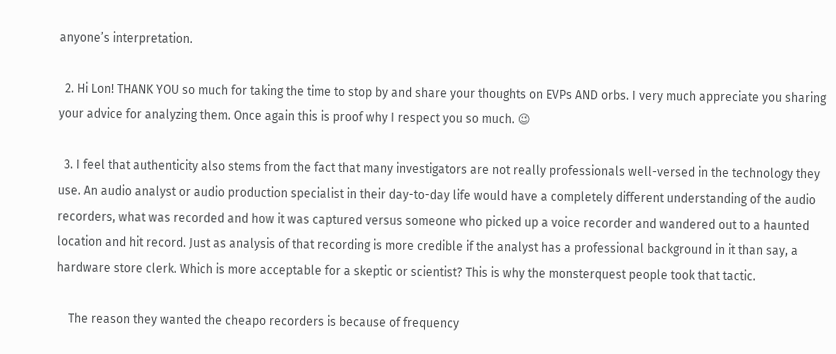anyone’s interpretation.

  2. Hi Lon! THANK YOU so much for taking the time to stop by and share your thoughts on EVPs AND orbs. I very much appreciate you sharing your advice for analyzing them. Once again this is proof why I respect you so much. 😉

  3. I feel that authenticity also stems from the fact that many investigators are not really professionals well-versed in the technology they use. An audio analyst or audio production specialist in their day-to-day life would have a completely different understanding of the audio recorders, what was recorded and how it was captured versus someone who picked up a voice recorder and wandered out to a haunted location and hit record. Just as analysis of that recording is more credible if the analyst has a professional background in it than say, a hardware store clerk. Which is more acceptable for a skeptic or scientist? This is why the monsterquest people took that tactic.

    The reason they wanted the cheapo recorders is because of frequency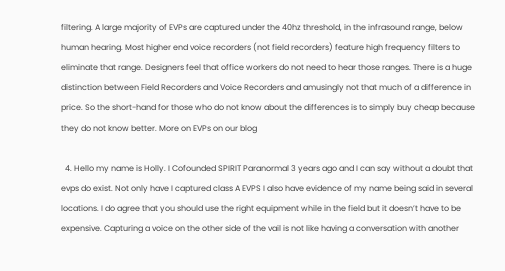filtering. A large majority of EVPs are captured under the 40hz threshold, in the infrasound range, below human hearing. Most higher end voice recorders (not field recorders) feature high frequency filters to eliminate that range. Designers feel that office workers do not need to hear those ranges. There is a huge distinction between Field Recorders and Voice Recorders and amusingly not that much of a difference in price. So the short-hand for those who do not know about the differences is to simply buy cheap because they do not know better. More on EVPs on our blog

  4. Hello my name is Holly. I Cofounded SPIRIT Paranormal 3 years ago and I can say without a doubt that evps do exist. Not only have I captured class A EVPS I also have evidence of my name being said in several locations. I do agree that you should use the right equipment while in the field but it doesn’t have to be expensive. Capturing a voice on the other side of the vail is not like having a conversation with another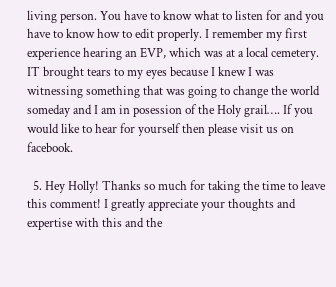living person. You have to know what to listen for and you have to know how to edit properly. I remember my first experience hearing an EVP, which was at a local cemetery. IT brought tears to my eyes because I knew I was witnessing something that was going to change the world someday and I am in posession of the Holy grail…. If you would like to hear for yourself then please visit us on facebook.

  5. Hey Holly! Thanks so much for taking the time to leave this comment! I greatly appreciate your thoughts and expertise with this and the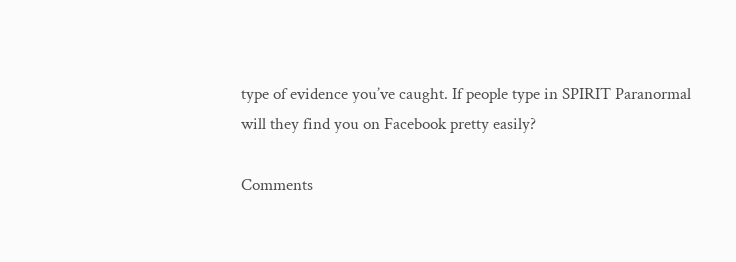type of evidence you’ve caught. If people type in SPIRIT Paranormal will they find you on Facebook pretty easily?

Comments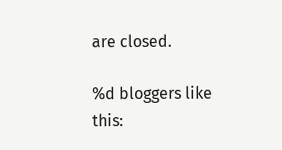are closed.

%d bloggers like this: